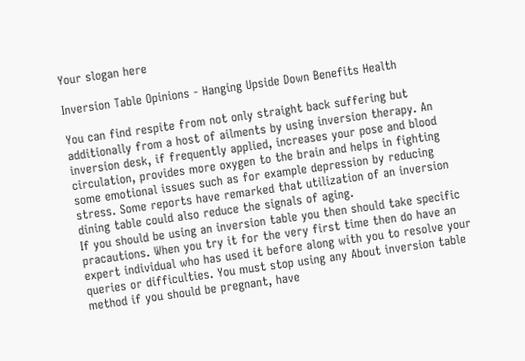Your slogan here

Inversion Table Opinions - Hanging Upside Down Benefits Health

You can find respite from not only straight back suffering but additionally from a host of ailments by using inversion therapy. An inversion desk, if frequently applied, increases your pose and blood circulation, provides more oxygen to the brain and helps in fighting some emotional issues such as for example depression by reducing stress. Some reports have remarked that utilization of an inversion dining table could also reduce the signals of aging.
If you should be using an inversion table you then should take specific pracautions. When you try it for the very first time then do have an expert individual who has used it before along with you to resolve your queries or difficulties. You must stop using any About inversion table method if you should be pregnant, have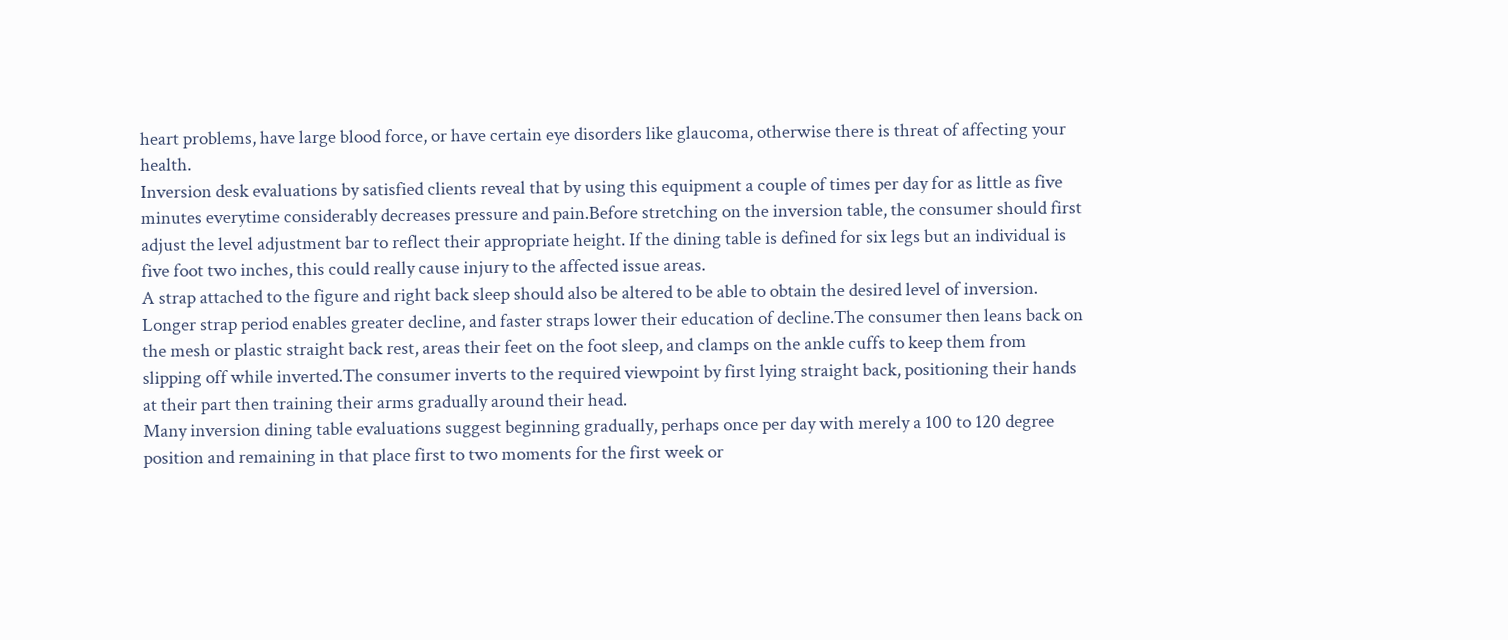heart problems, have large blood force, or have certain eye disorders like glaucoma, otherwise there is threat of affecting your health.
Inversion desk evaluations by satisfied clients reveal that by using this equipment a couple of times per day for as little as five minutes everytime considerably decreases pressure and pain.Before stretching on the inversion table, the consumer should first adjust the level adjustment bar to reflect their appropriate height. If the dining table is defined for six legs but an individual is five foot two inches, this could really cause injury to the affected issue areas.
A strap attached to the figure and right back sleep should also be altered to be able to obtain the desired level of inversion. Longer strap period enables greater decline, and faster straps lower their education of decline.The consumer then leans back on the mesh or plastic straight back rest, areas their feet on the foot sleep, and clamps on the ankle cuffs to keep them from slipping off while inverted.The consumer inverts to the required viewpoint by first lying straight back, positioning their hands at their part then training their arms gradually around their head.
Many inversion dining table evaluations suggest beginning gradually, perhaps once per day with merely a 100 to 120 degree position and remaining in that place first to two moments for the first week or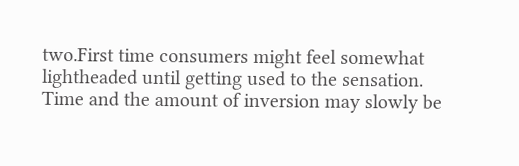two.First time consumers might feel somewhat lightheaded until getting used to the sensation. Time and the amount of inversion may slowly be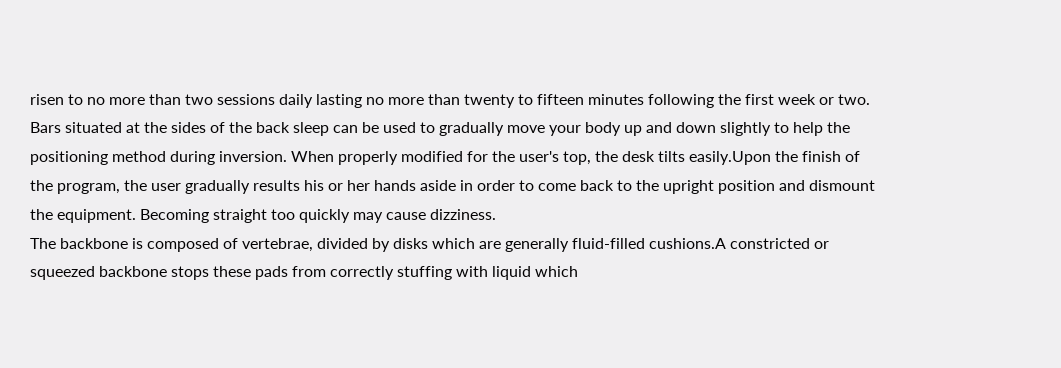risen to no more than two sessions daily lasting no more than twenty to fifteen minutes following the first week or two.
Bars situated at the sides of the back sleep can be used to gradually move your body up and down slightly to help the positioning method during inversion. When properly modified for the user's top, the desk tilts easily.Upon the finish of the program, the user gradually results his or her hands aside in order to come back to the upright position and dismount the equipment. Becoming straight too quickly may cause dizziness.
The backbone is composed of vertebrae, divided by disks which are generally fluid-filled cushions.A constricted or squeezed backbone stops these pads from correctly stuffing with liquid which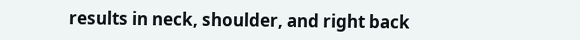results in neck, shoulder, and right back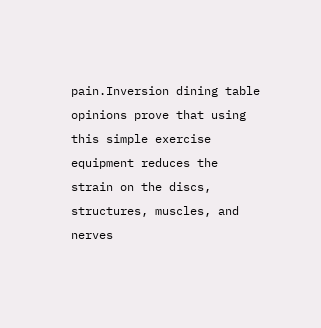pain.Inversion dining table opinions prove that using this simple exercise equipment reduces the strain on the discs, structures, muscles, and nerves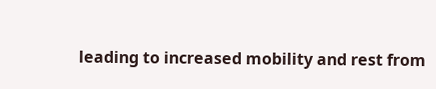leading to increased mobility and rest from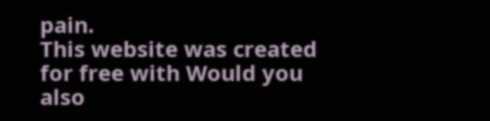pain.
This website was created for free with Would you also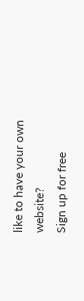like to have your own website?
Sign up for free